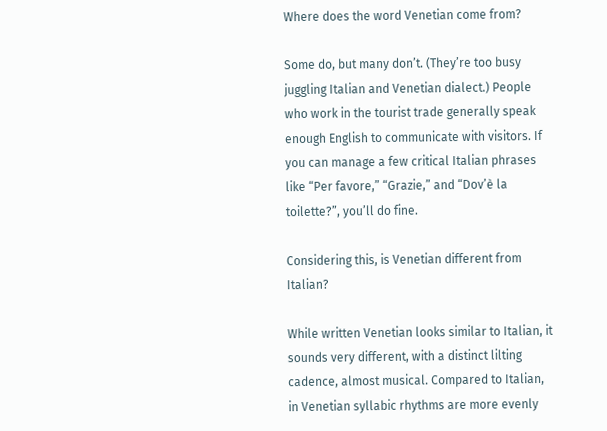Where does the word Venetian come from?

Some do, but many don’t. (They’re too busy juggling Italian and Venetian dialect.) People who work in the tourist trade generally speak enough English to communicate with visitors. If you can manage a few critical Italian phrases like “Per favore,” “Grazie,” and “Dov’è la toilette?”, you’ll do fine.

Considering this, is Venetian different from Italian?

While written Venetian looks similar to Italian, it sounds very different, with a distinct lilting cadence, almost musical. Compared to Italian, in Venetian syllabic rhythms are more evenly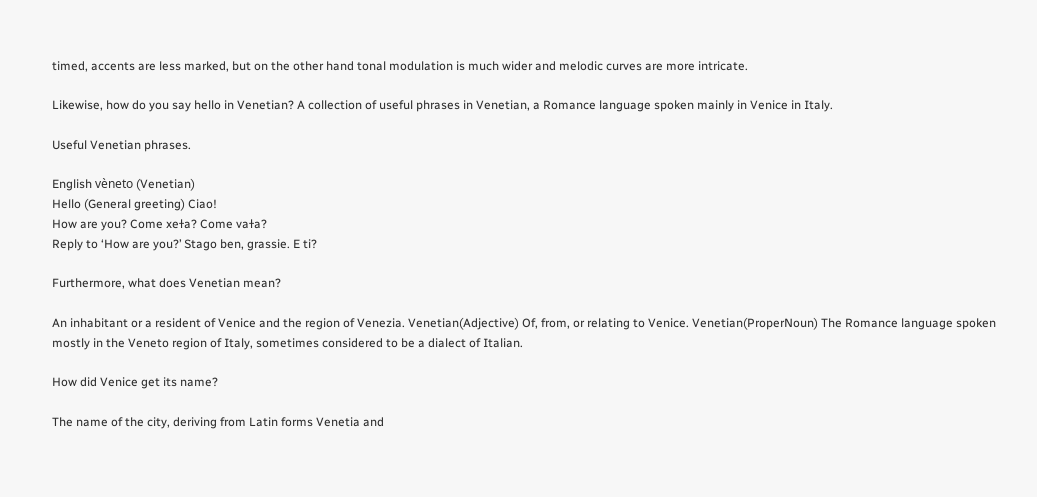timed, accents are less marked, but on the other hand tonal modulation is much wider and melodic curves are more intricate.

Likewise, how do you say hello in Venetian? A collection of useful phrases in Venetian, a Romance language spoken mainly in Venice in Italy.

Useful Venetian phrases.

English vèneto (Venetian)
Hello (General greeting) Ciao!
How are you? Come xeƚa? Come vaƚa?
Reply to ‘How are you?’ Stago ben, grassie. E ti?

Furthermore, what does Venetian mean?

An inhabitant or a resident of Venice and the region of Venezia. Venetian(Adjective) Of, from, or relating to Venice. Venetian(ProperNoun) The Romance language spoken mostly in the Veneto region of Italy, sometimes considered to be a dialect of Italian.

How did Venice get its name?

The name of the city, deriving from Latin forms Venetia and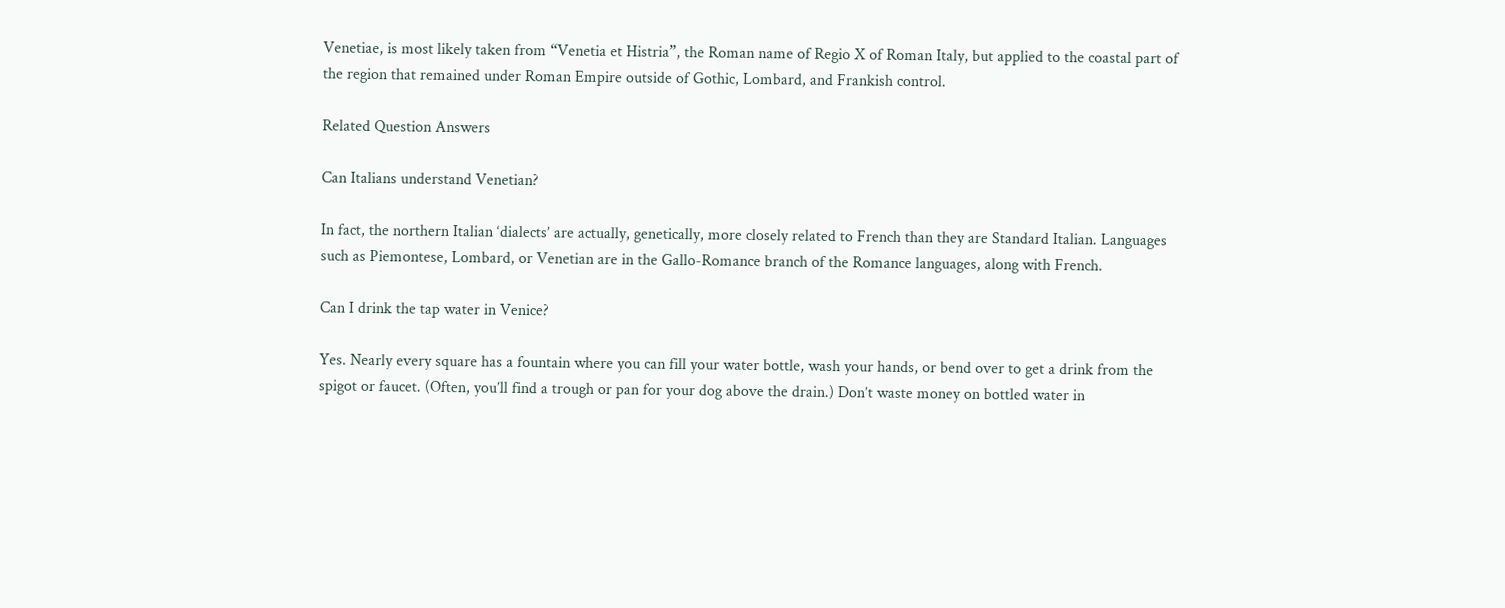Venetiae, is most likely taken from “Venetia et Histria”, the Roman name of Regio X of Roman Italy, but applied to the coastal part of the region that remained under Roman Empire outside of Gothic, Lombard, and Frankish control.

Related Question Answers

Can Italians understand Venetian?

In fact, the northern Italian ‘dialects’ are actually, genetically, more closely related to French than they are Standard Italian. Languages such as Piemontese, Lombard, or Venetian are in the Gallo-Romance branch of the Romance languages, along with French.

Can I drink the tap water in Venice?

Yes. Nearly every square has a fountain where you can fill your water bottle, wash your hands, or bend over to get a drink from the spigot or faucet. (Often, you’ll find a trough or pan for your dog above the drain.) Don’t waste money on bottled water in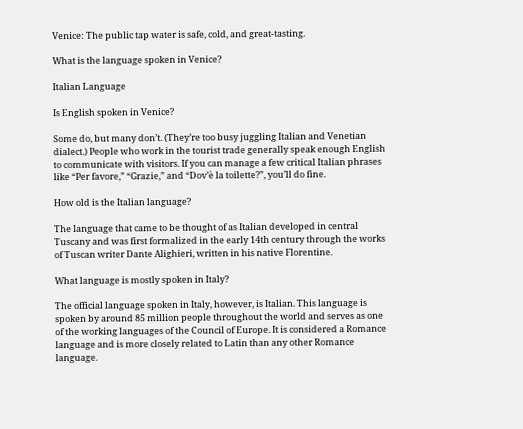Venice: The public tap water is safe, cold, and great-tasting.

What is the language spoken in Venice?

Italian Language

Is English spoken in Venice?

Some do, but many don’t. (They’re too busy juggling Italian and Venetian dialect.) People who work in the tourist trade generally speak enough English to communicate with visitors. If you can manage a few critical Italian phrases like “Per favore,” “Grazie,” and “Dov’è la toilette?”, you’ll do fine.

How old is the Italian language?

The language that came to be thought of as Italian developed in central Tuscany and was first formalized in the early 14th century through the works of Tuscan writer Dante Alighieri, written in his native Florentine.

What language is mostly spoken in Italy?

The official language spoken in Italy, however, is Italian. This language is spoken by around 85 million people throughout the world and serves as one of the working languages of the Council of Europe. It is considered a Romance language and is more closely related to Latin than any other Romance language.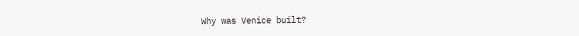Why was Venice built?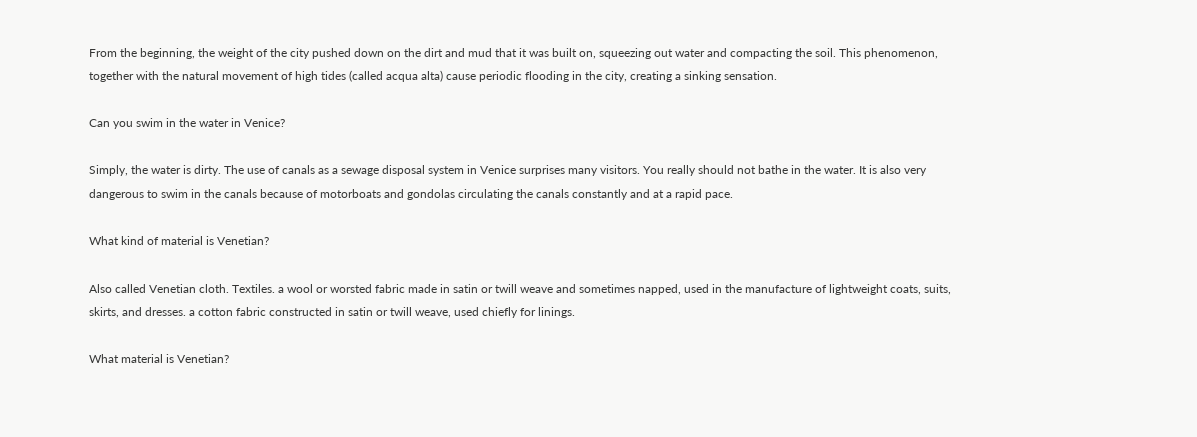From the beginning, the weight of the city pushed down on the dirt and mud that it was built on, squeezing out water and compacting the soil. This phenomenon, together with the natural movement of high tides (called acqua alta) cause periodic flooding in the city, creating a sinking sensation.

Can you swim in the water in Venice?

Simply, the water is dirty. The use of canals as a sewage disposal system in Venice surprises many visitors. You really should not bathe in the water. It is also very dangerous to swim in the canals because of motorboats and gondolas circulating the canals constantly and at a rapid pace.

What kind of material is Venetian?

Also called Venetian cloth. Textiles. a wool or worsted fabric made in satin or twill weave and sometimes napped, used in the manufacture of lightweight coats, suits, skirts, and dresses. a cotton fabric constructed in satin or twill weave, used chiefly for linings.

What material is Venetian?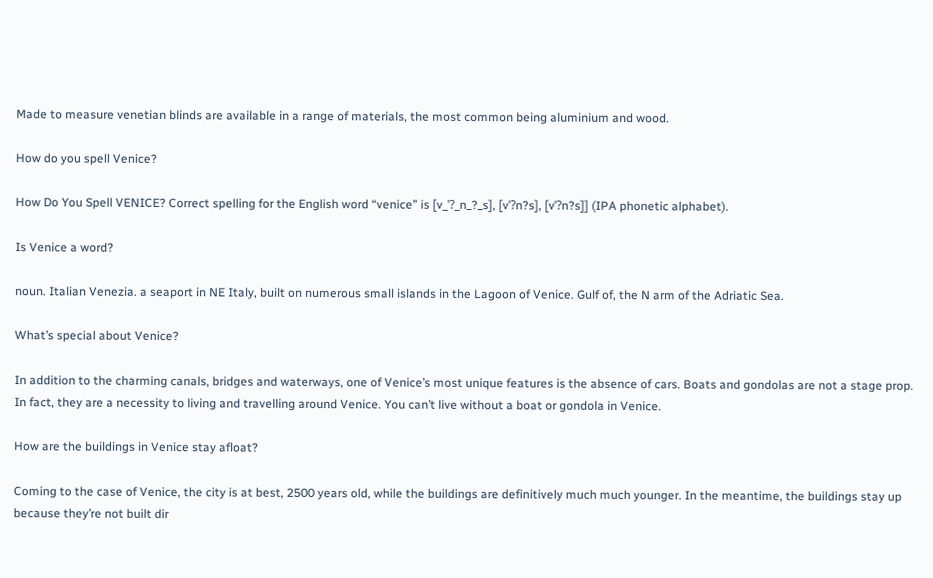Made to measure venetian blinds are available in a range of materials, the most common being aluminium and wood.

How do you spell Venice?

How Do You Spell VENICE? Correct spelling for the English word “venice” is [v_ˈ?_n_?_s], [vˈ?n?s], [vˈ?n?s]] (IPA phonetic alphabet).

Is Venice a word?

noun. Italian Venezia. a seaport in NE Italy, built on numerous small islands in the Lagoon of Venice. Gulf of, the N arm of the Adriatic Sea.

What’s special about Venice?

In addition to the charming canals, bridges and waterways, one of Venice’s most unique features is the absence of cars. Boats and gondolas are not a stage prop. In fact, they are a necessity to living and travelling around Venice. You can’t live without a boat or gondola in Venice.

How are the buildings in Venice stay afloat?

Coming to the case of Venice, the city is at best, 2500 years old, while the buildings are definitively much much younger. In the meantime, the buildings stay up because they’re not built dir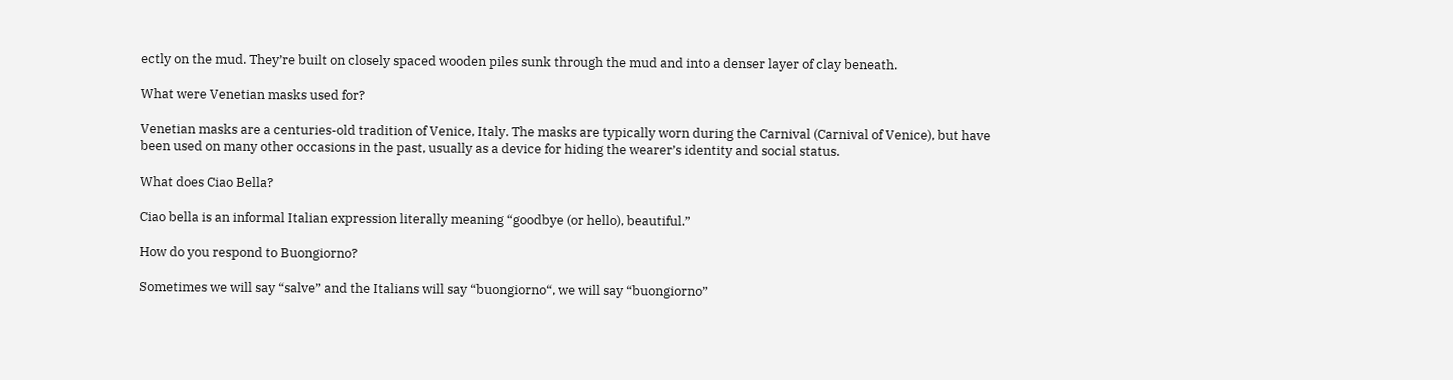ectly on the mud. They’re built on closely spaced wooden piles sunk through the mud and into a denser layer of clay beneath.

What were Venetian masks used for?

Venetian masks are a centuries-old tradition of Venice, Italy. The masks are typically worn during the Carnival (Carnival of Venice), but have been used on many other occasions in the past, usually as a device for hiding the wearer’s identity and social status.

What does Ciao Bella?

Ciao bella is an informal Italian expression literally meaning “goodbye (or hello), beautiful.”

How do you respond to Buongiorno?

Sometimes we will say “salve” and the Italians will say “buongiorno“, we will say “buongiorno”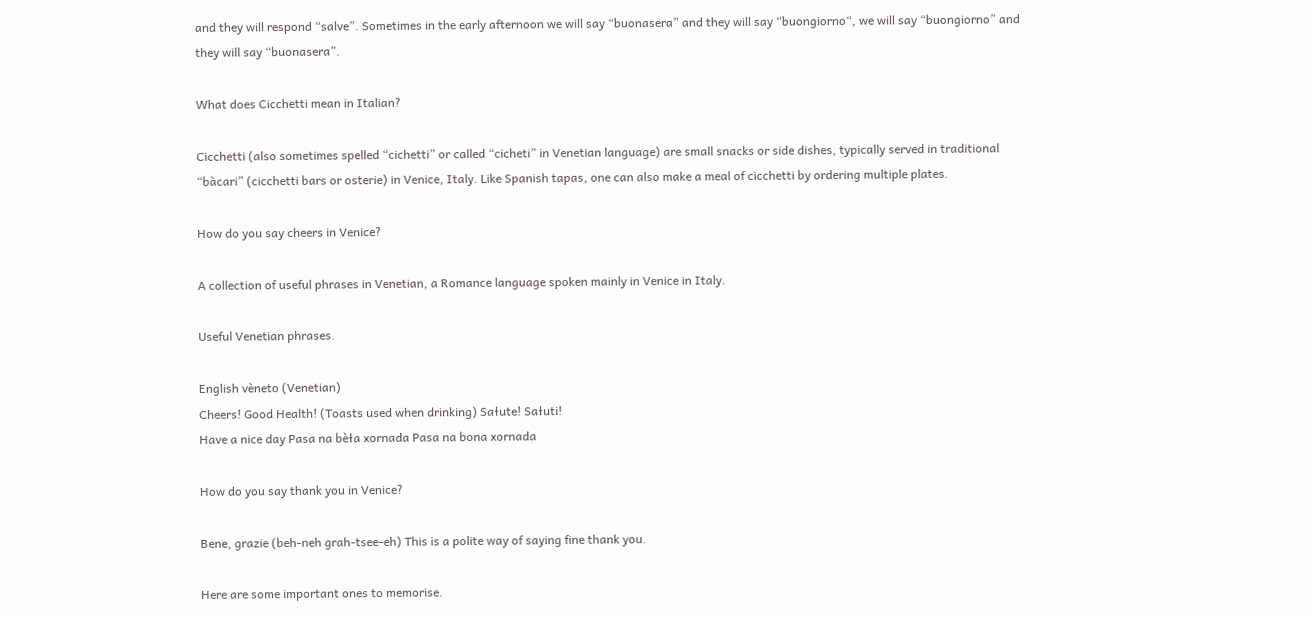and they will respond “salve”. Sometimes in the early afternoon we will say “buonasera” and they will say “buongiorno“, we will say “buongiorno” and they will say “buonasera”.

What does Cicchetti mean in Italian?

Cicchetti (also sometimes spelled “cichetti” or called “cicheti” in Venetian language) are small snacks or side dishes, typically served in traditional “bàcari” (cicchetti bars or osterie) in Venice, Italy. Like Spanish tapas, one can also make a meal of cicchetti by ordering multiple plates.

How do you say cheers in Venice?

A collection of useful phrases in Venetian, a Romance language spoken mainly in Venice in Italy.

Useful Venetian phrases.

English vèneto (Venetian)
Cheers! Good Health! (Toasts used when drinking) Saƚute! Saƚuti!
Have a nice day Pasa na bèƚa xornada Pasa na bona xornada

How do you say thank you in Venice?

Bene, grazie (beh-neh grah-tsee-eh) This is a polite way of saying fine thank you.

Here are some important ones to memorise.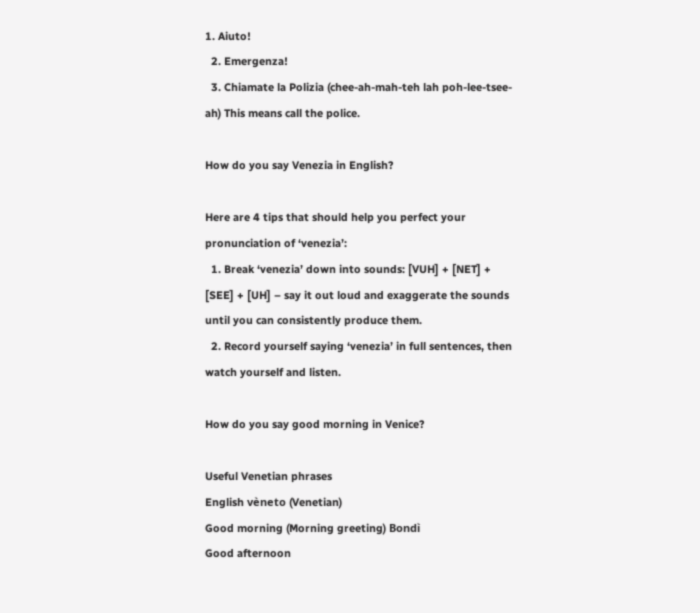1. Aiuto!
  2. Emergenza!
  3. Chiamate la Polizia (chee-ah-mah-teh lah poh-lee-tsee-ah) This means call the police.

How do you say Venezia in English?

Here are 4 tips that should help you perfect your pronunciation of ‘venezia’:
  1. Break ‘venezia’ down into sounds: [VUH] + [NET] + [SEE] + [UH] – say it out loud and exaggerate the sounds until you can consistently produce them.
  2. Record yourself saying ‘venezia’ in full sentences, then watch yourself and listen.

How do you say good morning in Venice?

Useful Venetian phrases
English vèneto (Venetian)
Good morning (Morning greeting) Bondì
Good afternoon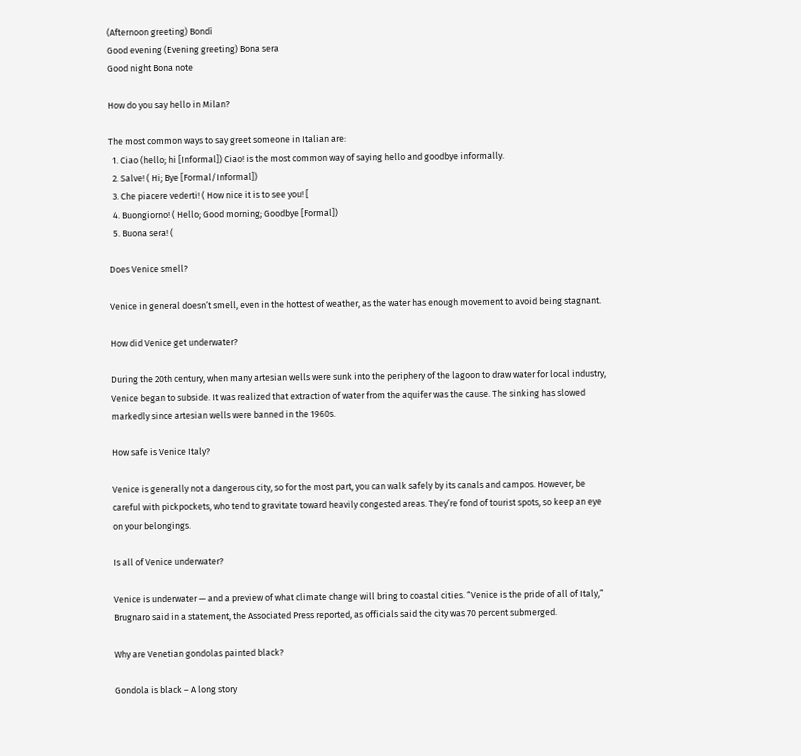(Afternoon greeting) Bondì
Good evening (Evening greeting) Bona sera
Good night Bona note

How do you say hello in Milan?

The most common ways to say greet someone in Italian are:
  1. Ciao (hello; hi [Informal]) Ciao! is the most common way of saying hello and goodbye informally.
  2. Salve! ( Hi; Bye [Formal/Informal])
  3. Che piacere vederti! ( How nice it is to see you! [
  4. Buongiorno! ( Hello; Good morning; Goodbye [Formal])
  5. Buona sera! (

Does Venice smell?

Venice in general doesn’t smell, even in the hottest of weather, as the water has enough movement to avoid being stagnant.

How did Venice get underwater?

During the 20th century, when many artesian wells were sunk into the periphery of the lagoon to draw water for local industry, Venice began to subside. It was realized that extraction of water from the aquifer was the cause. The sinking has slowed markedly since artesian wells were banned in the 1960s.

How safe is Venice Italy?

Venice is generally not a dangerous city, so for the most part, you can walk safely by its canals and campos. However, be careful with pickpockets, who tend to gravitate toward heavily congested areas. They’re fond of tourist spots, so keep an eye on your belongings.

Is all of Venice underwater?

Venice is underwater — and a preview of what climate change will bring to coastal cities. “Venice is the pride of all of Italy,” Brugnaro said in a statement, the Associated Press reported, as officials said the city was 70 percent submerged.

Why are Venetian gondolas painted black?

Gondola is black – A long story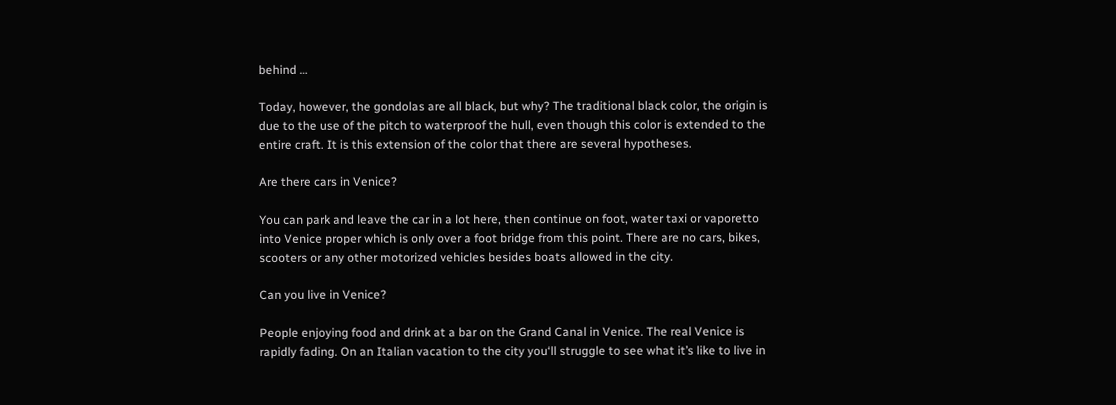behind …

Today, however, the gondolas are all black, but why? The traditional black color, the origin is due to the use of the pitch to waterproof the hull, even though this color is extended to the entire craft. It is this extension of the color that there are several hypotheses.

Are there cars in Venice?

You can park and leave the car in a lot here, then continue on foot, water taxi or vaporetto into Venice proper which is only over a foot bridge from this point. There are no cars, bikes, scooters or any other motorized vehicles besides boats allowed in the city.

Can you live in Venice?

People enjoying food and drink at a bar on the Grand Canal in Venice. The real Venice is rapidly fading. On an Italian vacation to the city you‘ll struggle to see what it’s like to live in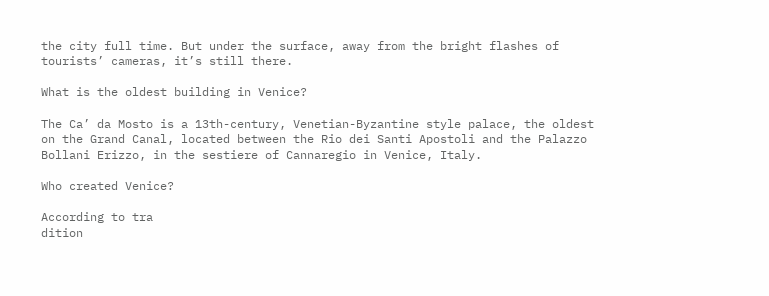the city full time. But under the surface, away from the bright flashes of tourists’ cameras, it’s still there.

What is the oldest building in Venice?

The Ca’ da Mosto is a 13th-century, Venetian-Byzantine style palace, the oldest on the Grand Canal, located between the Rio dei Santi Apostoli and the Palazzo Bollani Erizzo, in the sestiere of Cannaregio in Venice, Italy.

Who created Venice?

According to tra
dition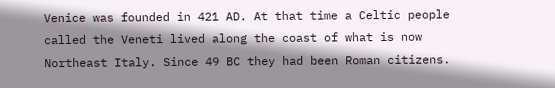Venice was founded in 421 AD. At that time a Celtic people called the Veneti lived along the coast of what is now Northeast Italy. Since 49 BC they had been Roman citizens.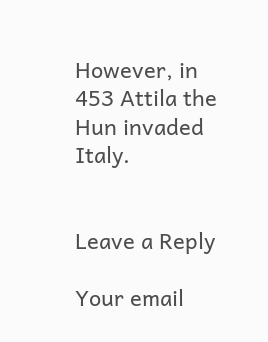However, in 453 Attila the Hun invaded Italy.


Leave a Reply

Your email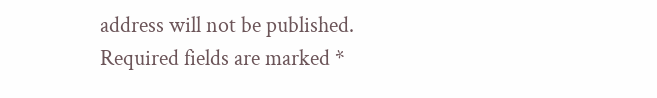address will not be published. Required fields are marked *